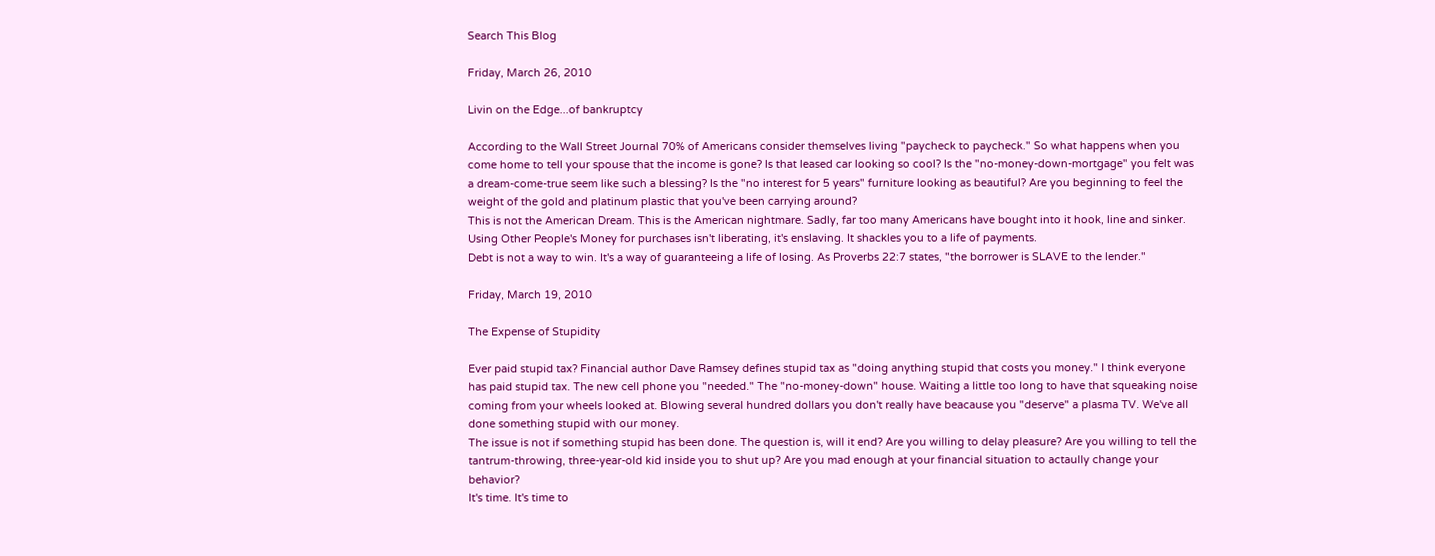Search This Blog

Friday, March 26, 2010

Livin on the Edge...of bankruptcy

According to the Wall Street Journal 70% of Americans consider themselves living "paycheck to paycheck." So what happens when you come home to tell your spouse that the income is gone? Is that leased car looking so cool? Is the "no-money-down-mortgage" you felt was a dream-come-true seem like such a blessing? Is the "no interest for 5 years" furniture looking as beautiful? Are you beginning to feel the weight of the gold and platinum plastic that you've been carrying around?
This is not the American Dream. This is the American nightmare. Sadly, far too many Americans have bought into it hook, line and sinker. Using Other People's Money for purchases isn't liberating, it's enslaving. It shackles you to a life of payments.
Debt is not a way to win. It's a way of guaranteeing a life of losing. As Proverbs 22:7 states, "the borrower is SLAVE to the lender."

Friday, March 19, 2010

The Expense of Stupidity

Ever paid stupid tax? Financial author Dave Ramsey defines stupid tax as "doing anything stupid that costs you money." I think everyone has paid stupid tax. The new cell phone you "needed." The "no-money-down" house. Waiting a little too long to have that squeaking noise coming from your wheels looked at. Blowing several hundred dollars you don't really have beacause you "deserve" a plasma TV. We've all done something stupid with our money.
The issue is not if something stupid has been done. The question is, will it end? Are you willing to delay pleasure? Are you willing to tell the tantrum-throwing, three-year-old kid inside you to shut up? Are you mad enough at your financial situation to actaully change your behavior?
It's time. It's time to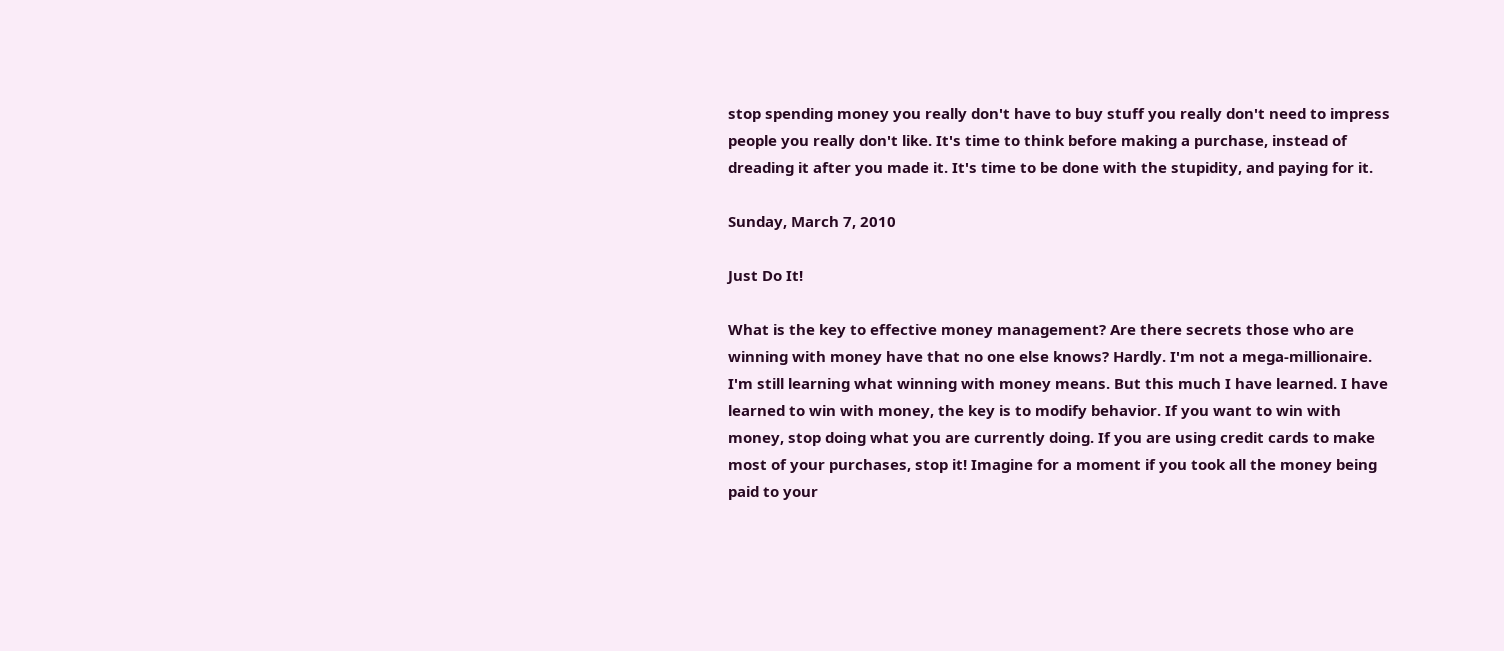stop spending money you really don't have to buy stuff you really don't need to impress people you really don't like. It's time to think before making a purchase, instead of dreading it after you made it. It's time to be done with the stupidity, and paying for it.

Sunday, March 7, 2010

Just Do It!

What is the key to effective money management? Are there secrets those who are winning with money have that no one else knows? Hardly. I'm not a mega-millionaire. I'm still learning what winning with money means. But this much I have learned. I have learned to win with money, the key is to modify behavior. If you want to win with money, stop doing what you are currently doing. If you are using credit cards to make most of your purchases, stop it! Imagine for a moment if you took all the money being paid to your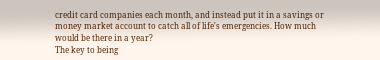credit card companies each month, and instead put it in a savings or money market account to catch all of life's emergencies. How much would be there in a year?
The key to being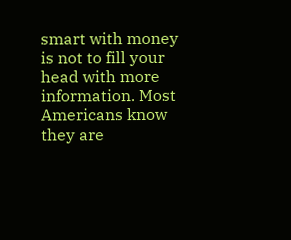smart with money is not to fill your head with more information. Most Americans know they are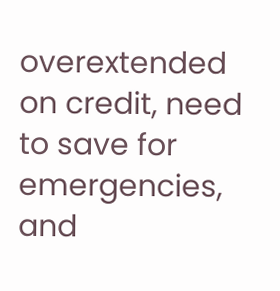overextended on credit, need to save for emergencies, and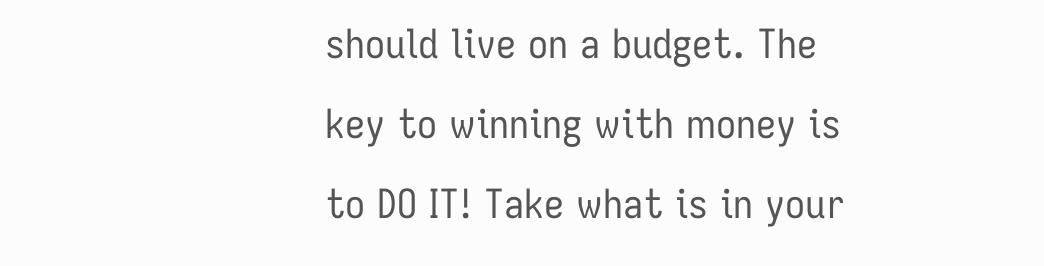should live on a budget. The key to winning with money is to DO IT! Take what is in your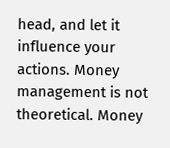head, and let it influence your actions. Money management is not theoretical. Money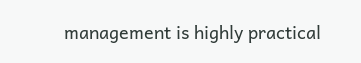management is highly practical